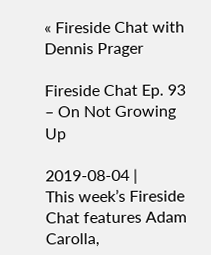« Fireside Chat with Dennis Prager

Fireside Chat Ep. 93 – On Not Growing Up

2019-08-04 |
This week’s Fireside Chat features Adam Carolla,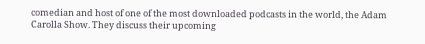comedian and host of one of the most downloaded podcasts in the world, the Adam Carolla Show. They discuss their upcoming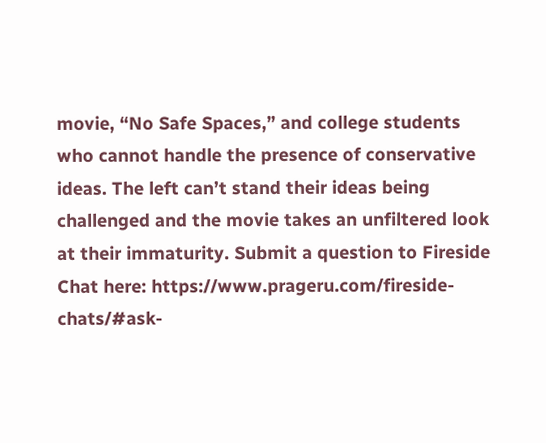movie, “No Safe Spaces,” and college students who cannot handle the presence of conservative ideas. The left can’t stand their ideas being challenged and the movie takes an unfiltered look at their immaturity. Submit a question to Fireside Chat here: https://www.prageru.com/fireside-chats/#ask-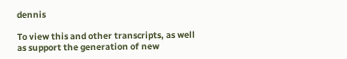dennis

To view this and other transcripts, as well as support the generation of new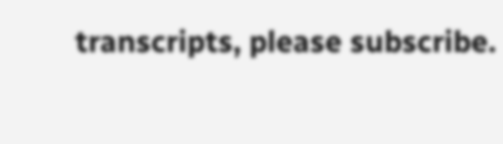transcripts, please subscribe.